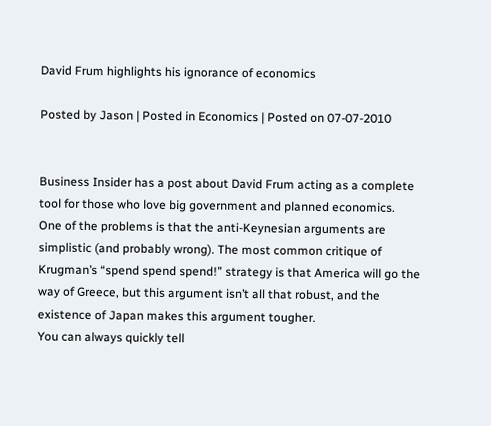David Frum highlights his ignorance of economics

Posted by Jason | Posted in Economics | Posted on 07-07-2010


Business Insider has a post about David Frum acting as a complete tool for those who love big government and planned economics.
One of the problems is that the anti-Keynesian arguments are simplistic (and probably wrong). The most common critique of Krugman’s “spend spend spend!” strategy is that America will go the way of Greece, but this argument isn’t all that robust, and the existence of Japan makes this argument tougher.
You can always quickly tell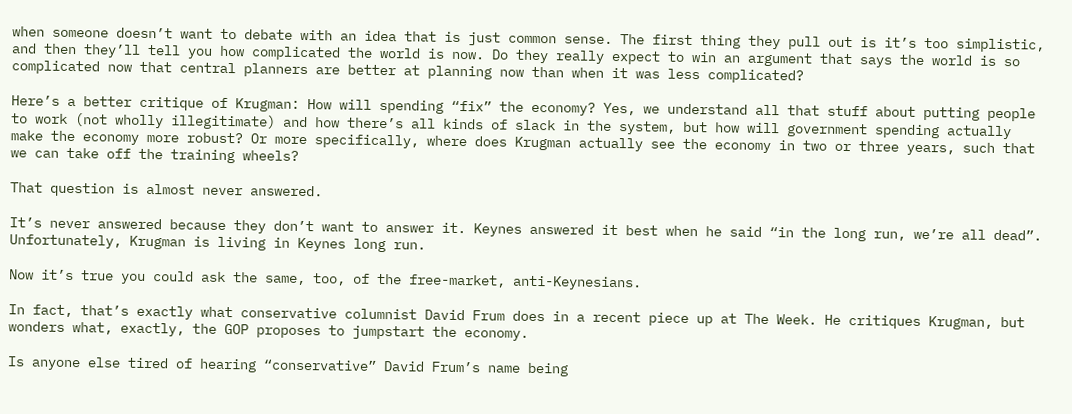when someone doesn’t want to debate with an idea that is just common sense. The first thing they pull out is it’s too simplistic, and then they’ll tell you how complicated the world is now. Do they really expect to win an argument that says the world is so complicated now that central planners are better at planning now than when it was less complicated?

Here’s a better critique of Krugman: How will spending “fix” the economy? Yes, we understand all that stuff about putting people to work (not wholly illegitimate) and how there’s all kinds of slack in the system, but how will government spending actually make the economy more robust? Or more specifically, where does Krugman actually see the economy in two or three years, such that we can take off the training wheels?

That question is almost never answered.

It’s never answered because they don’t want to answer it. Keynes answered it best when he said “in the long run, we’re all dead”. Unfortunately, Krugman is living in Keynes long run.

Now it’s true you could ask the same, too, of the free-market, anti-Keynesians.

In fact, that’s exactly what conservative columnist David Frum does in a recent piece up at The Week. He critiques Krugman, but wonders what, exactly, the GOP proposes to jumpstart the economy.

Is anyone else tired of hearing “conservative” David Frum’s name being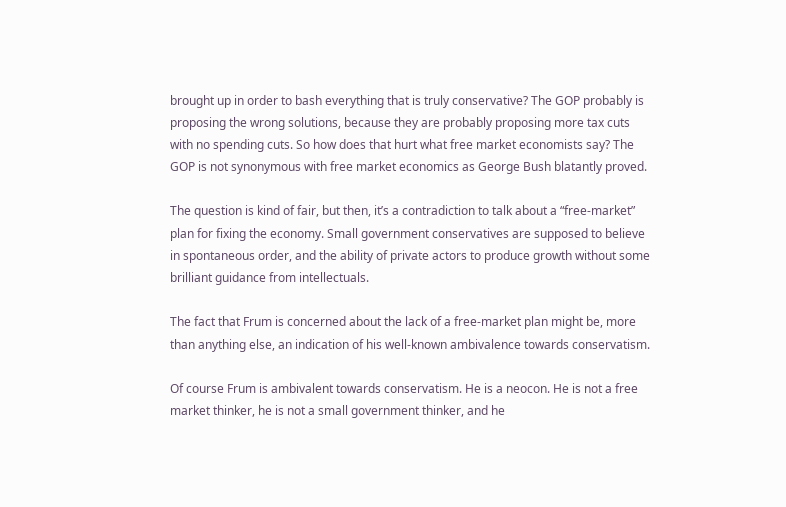brought up in order to bash everything that is truly conservative? The GOP probably is proposing the wrong solutions, because they are probably proposing more tax cuts with no spending cuts. So how does that hurt what free market economists say? The GOP is not synonymous with free market economics as George Bush blatantly proved.

The question is kind of fair, but then, it’s a contradiction to talk about a “free-market” plan for fixing the economy. Small government conservatives are supposed to believe in spontaneous order, and the ability of private actors to produce growth without some brilliant guidance from intellectuals.

The fact that Frum is concerned about the lack of a free-market plan might be, more than anything else, an indication of his well-known ambivalence towards conservatism.

Of course Frum is ambivalent towards conservatism. He is a neocon. He is not a free market thinker, he is not a small government thinker, and he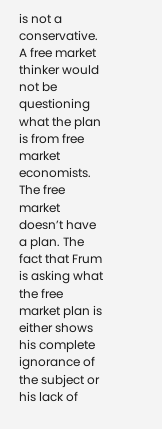is not a conservative. A free market thinker would not be questioning what the plan is from free market economists. The free market doesn’t have a plan. The fact that Frum is asking what the free market plan is either shows his complete ignorance of the subject or his lack of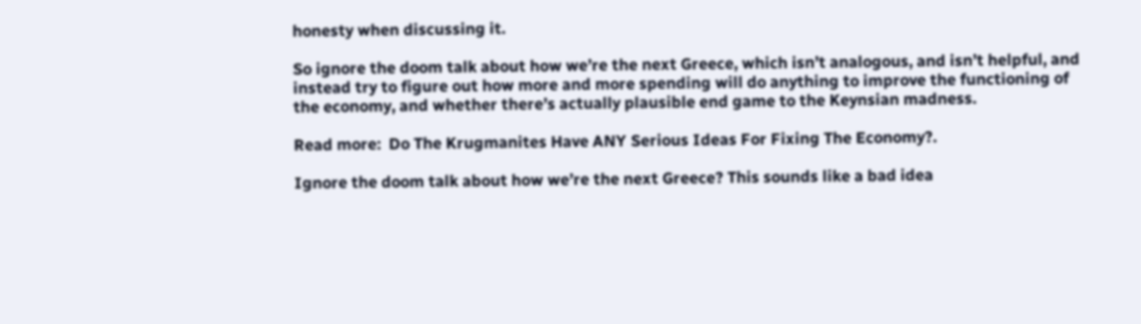honesty when discussing it.

So ignore the doom talk about how we’re the next Greece, which isn’t analogous, and isn’t helpful, and instead try to figure out how more and more spending will do anything to improve the functioning of the economy, and whether there’s actually plausible end game to the Keynsian madness.

Read more:  Do The Krugmanites Have ANY Serious Ideas For Fixing The Economy?.

Ignore the doom talk about how we’re the next Greece? This sounds like a bad idea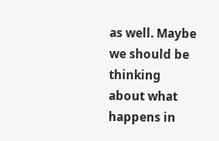as well. Maybe we should be thinking about what happens in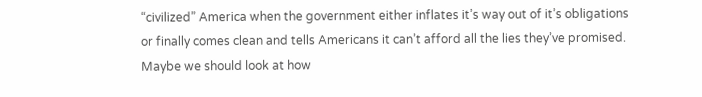“civilized” America when the government either inflates it’s way out of it’s obligations or finally comes clean and tells Americans it can’t afford all the lies they’ve promised. Maybe we should look at how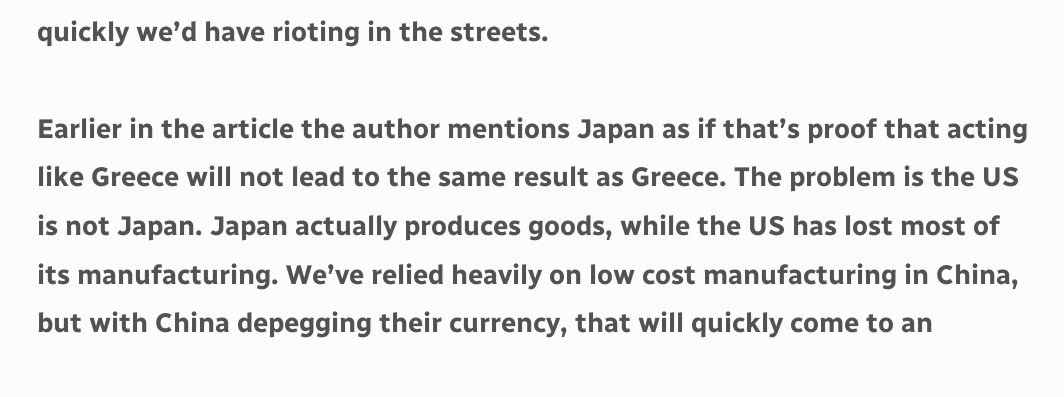quickly we’d have rioting in the streets.

Earlier in the article the author mentions Japan as if that’s proof that acting like Greece will not lead to the same result as Greece. The problem is the US is not Japan. Japan actually produces goods, while the US has lost most of its manufacturing. We’ve relied heavily on low cost manufacturing in China, but with China depegging their currency, that will quickly come to an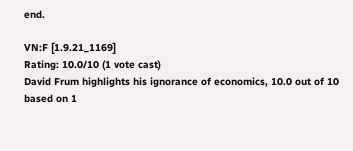end.

VN:F [1.9.21_1169]
Rating: 10.0/10 (1 vote cast)
David Frum highlights his ignorance of economics, 10.0 out of 10 based on 1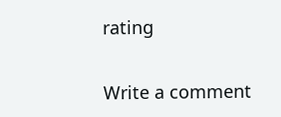rating

Write a comment